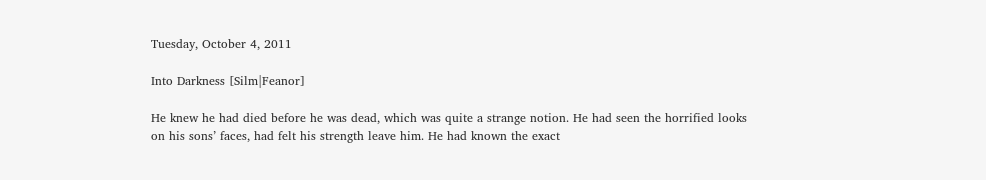Tuesday, October 4, 2011

Into Darkness [Silm|Feanor]

He knew he had died before he was dead, which was quite a strange notion. He had seen the horrified looks on his sons’ faces, had felt his strength leave him. He had known the exact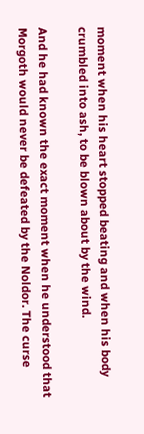moment when his heart stopped beating and when his body crumbled into ash, to be blown about by the wind.

And he had known the exact moment when he understood that Morgoth would never be defeated by the Noldor. The curse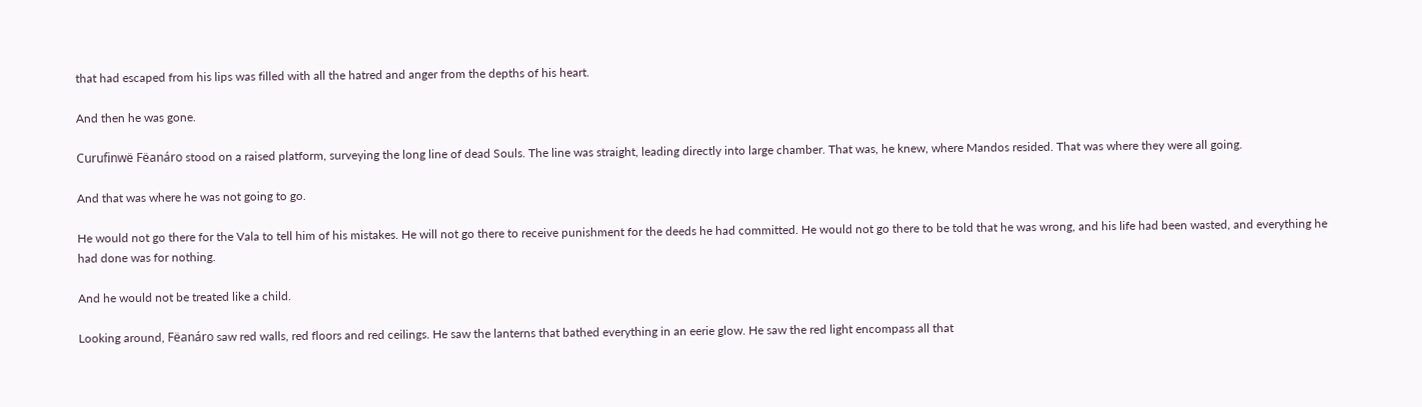that had escaped from his lips was filled with all the hatred and anger from the depths of his heart.

And then he was gone.

Curufinwë Fëanáro stood on a raised platform, surveying the long line of dead Souls. The line was straight, leading directly into large chamber. That was, he knew, where Mandos resided. That was where they were all going.

And that was where he was not going to go.

He would not go there for the Vala to tell him of his mistakes. He will not go there to receive punishment for the deeds he had committed. He would not go there to be told that he was wrong, and his life had been wasted, and everything he had done was for nothing.

And he would not be treated like a child.

Looking around, Fëanáro saw red walls, red floors and red ceilings. He saw the lanterns that bathed everything in an eerie glow. He saw the red light encompass all that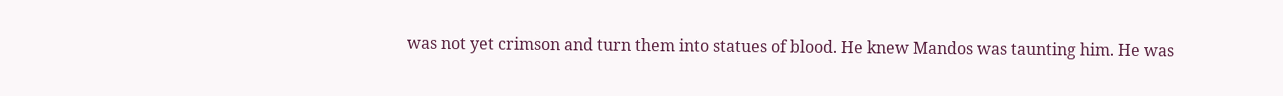was not yet crimson and turn them into statues of blood. He knew Mandos was taunting him. He was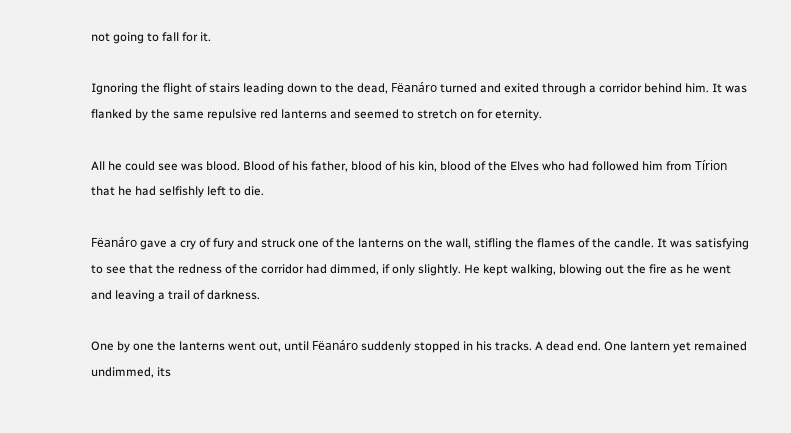not going to fall for it.

Ignoring the flight of stairs leading down to the dead, Fëanáro turned and exited through a corridor behind him. It was flanked by the same repulsive red lanterns and seemed to stretch on for eternity.

All he could see was blood. Blood of his father, blood of his kin, blood of the Elves who had followed him from Tírion that he had selfishly left to die.

Fëanáro gave a cry of fury and struck one of the lanterns on the wall, stifling the flames of the candle. It was satisfying to see that the redness of the corridor had dimmed, if only slightly. He kept walking, blowing out the fire as he went and leaving a trail of darkness.

One by one the lanterns went out, until Fëanáro suddenly stopped in his tracks. A dead end. One lantern yet remained undimmed, its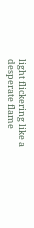light flickering like a desperate flame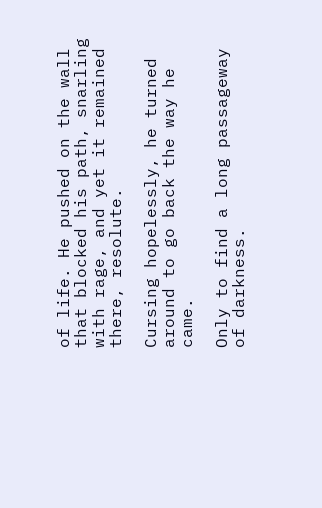of life. He pushed on the wall that blocked his path, snarling with rage, and yet it remained there, resolute.

Cursing hopelessly, he turned around to go back the way he came.

Only to find a long passageway of darkness.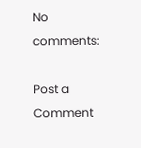No comments:

Post a Comment